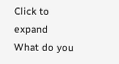Click to expand
What do you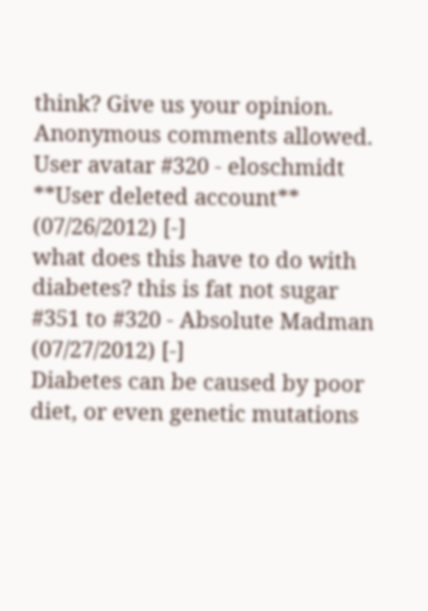think? Give us your opinion. Anonymous comments allowed.
User avatar #320 - eloschmidt **User deleted account** (07/26/2012) [-]
what does this have to do with diabetes? this is fat not sugar
#351 to #320 - Absolute Madman (07/27/2012) [-]
Diabetes can be caused by poor diet, or even genetic mutations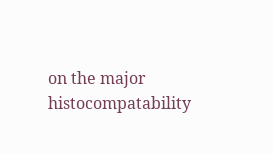on the major histocompatability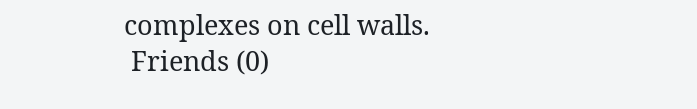complexes on cell walls.
 Friends (0)